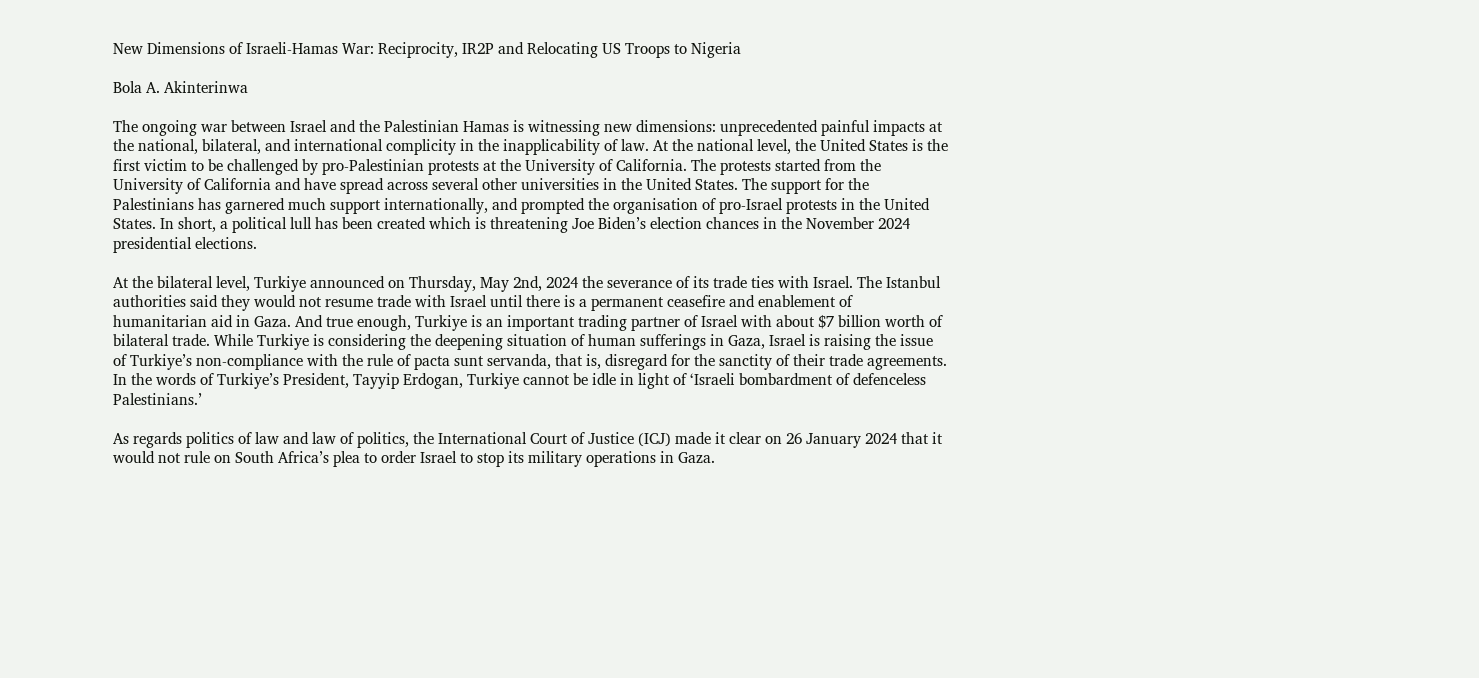New Dimensions of Israeli-Hamas War: Reciprocity, IR2P and Relocating US Troops to Nigeria

Bola A. Akinterinwa

The ongoing war between Israel and the Palestinian Hamas is witnessing new dimensions: unprecedented painful impacts at the national, bilateral, and international complicity in the inapplicability of law. At the national level, the United States is the first victim to be challenged by pro-Palestinian protests at the University of California. The protests started from the University of California and have spread across several other universities in the United States. The support for the Palestinians has garnered much support internationally, and prompted the organisation of pro-Israel protests in the United States. In short, a political lull has been created which is threatening Joe Biden’s election chances in the November 2024 presidential elections.

At the bilateral level, Turkiye announced on Thursday, May 2nd, 2024 the severance of its trade ties with Israel. The Istanbul authorities said they would not resume trade with Israel until there is a permanent ceasefire and enablement of humanitarian aid in Gaza. And true enough, Turkiye is an important trading partner of Israel with about $7 billion worth of bilateral trade. While Turkiye is considering the deepening situation of human sufferings in Gaza, Israel is raising the issue of Turkiye’s non-compliance with the rule of pacta sunt servanda, that is, disregard for the sanctity of their trade agreements. In the words of Turkiye’s President, Tayyip Erdogan, Turkiye cannot be idle in light of ‘Israeli bombardment of defenceless Palestinians.’

As regards politics of law and law of politics, the International Court of Justice (ICJ) made it clear on 26 January 2024 that it would not rule on South Africa’s plea to order Israel to stop its military operations in Gaza.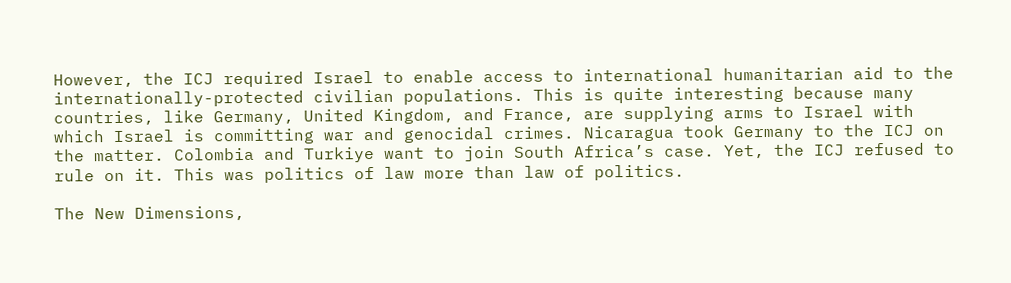However, the ICJ required Israel to enable access to international humanitarian aid to the internationally-protected civilian populations. This is quite interesting because many countries, like Germany, United Kingdom, and France, are supplying arms to Israel with which Israel is committing war and genocidal crimes. Nicaragua took Germany to the ICJ on the matter. Colombia and Turkiye want to join South Africa’s case. Yet, the ICJ refused to rule on it. This was politics of law more than law of politics.

The New Dimensions,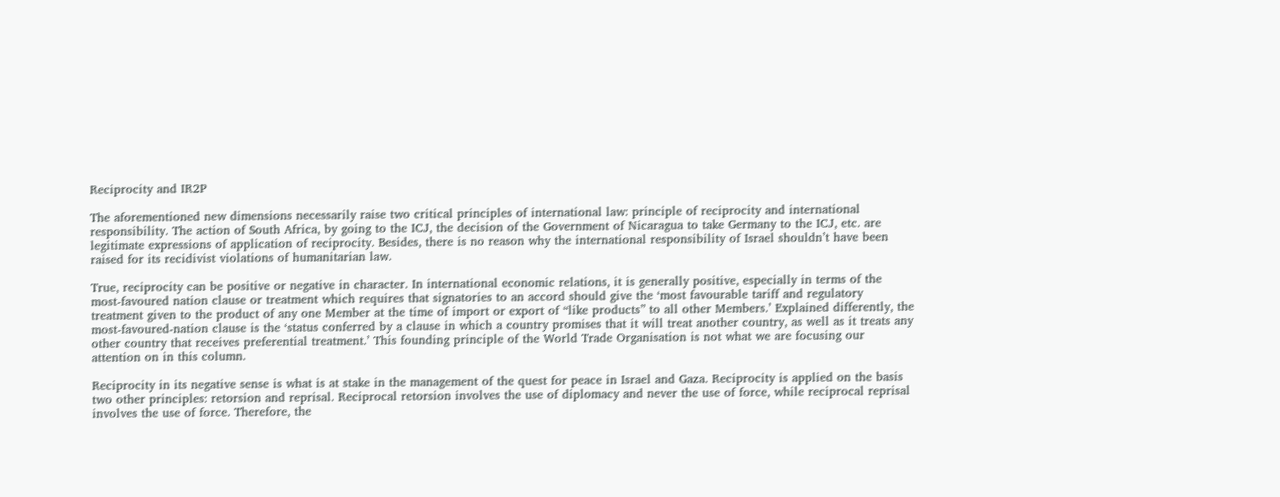Reciprocity and IR2P

The aforementioned new dimensions necessarily raise two critical principles of international law: principle of reciprocity and international responsibility. The action of South Africa, by going to the ICJ, the decision of the Government of Nicaragua to take Germany to the ICJ, etc. are legitimate expressions of application of reciprocity. Besides, there is no reason why the international responsibility of Israel shouldn’t have been raised for its recidivist violations of humanitarian law.

True, reciprocity can be positive or negative in character. In international economic relations, it is generally positive, especially in terms of the most-favoured nation clause or treatment which requires that signatories to an accord should give the ‘most favourable tariff and regulatory treatment given to the product of any one Member at the time of import or export of “like products” to all other Members.’ Explained differently, the most-favoured-nation clause is the ‘status conferred by a clause in which a country promises that it will treat another country, as well as it treats any other country that receives preferential treatment.’ This founding principle of the World Trade Organisation is not what we are focusing our attention on in this column.

Reciprocity in its negative sense is what is at stake in the management of the quest for peace in Israel and Gaza. Reciprocity is applied on the basis two other principles: retorsion and reprisal. Reciprocal retorsion involves the use of diplomacy and never the use of force, while reciprocal reprisal involves the use of force. Therefore, the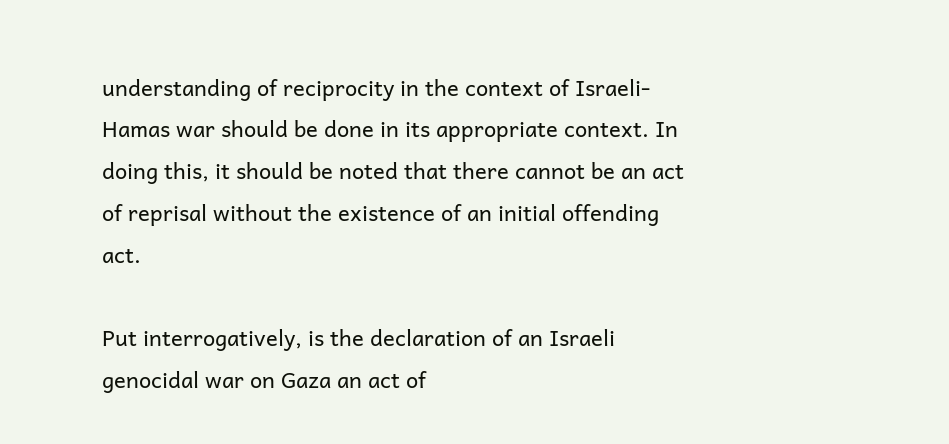understanding of reciprocity in the context of Israeli-Hamas war should be done in its appropriate context. In doing this, it should be noted that there cannot be an act of reprisal without the existence of an initial offending act.

Put interrogatively, is the declaration of an Israeli genocidal war on Gaza an act of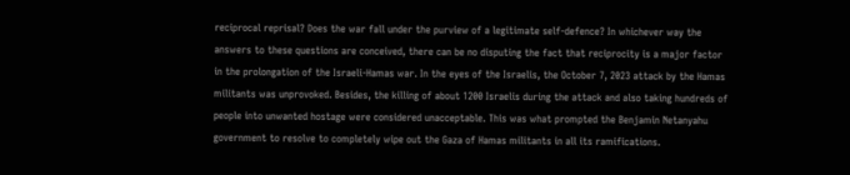reciprocal reprisal? Does the war fall under the purview of a legitimate self-defence? In whichever way the answers to these questions are conceived, there can be no disputing the fact that reciprocity is a major factor in the prolongation of the Israeli-Hamas war. In the eyes of the Israelis, the October 7, 2023 attack by the Hamas militants was unprovoked. Besides, the killing of about 1200 Israelis during the attack and also taking hundreds of people into unwanted hostage were considered unacceptable. This was what prompted the Benjamin Netanyahu government to resolve to completely wipe out the Gaza of Hamas militants in all its ramifications.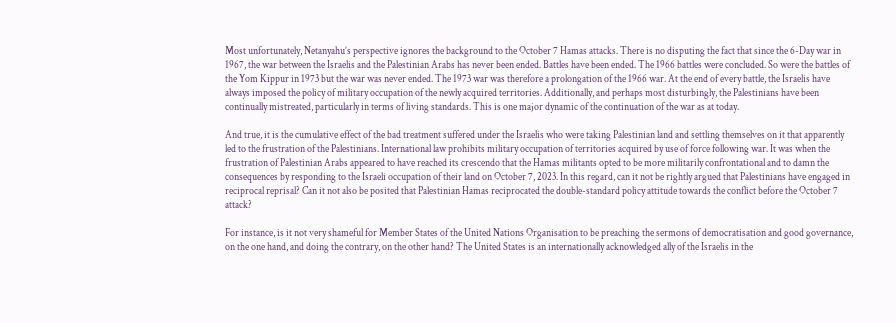Most unfortunately, Netanyahu’s perspective ignores the background to the October 7 Hamas attacks. There is no disputing the fact that since the 6-Day war in 1967, the war between the Israelis and the Palestinian Arabs has never been ended. Battles have been ended. The 1966 battles were concluded. So were the battles of the Yom Kippur in 1973 but the war was never ended. The 1973 war was therefore a prolongation of the 1966 war. At the end of every battle, the Israelis have always imposed the policy of military occupation of the newly acquired territories. Additionally, and perhaps most disturbingly, the Palestinians have been continually mistreated, particularly in terms of living standards. This is one major dynamic of the continuation of the war as at today.

And true, it is the cumulative effect of the bad treatment suffered under the Israelis who were taking Palestinian land and settling themselves on it that apparently led to the frustration of the Palestinians. International law prohibits military occupation of territories acquired by use of force following war. It was when the frustration of Palestinian Arabs appeared to have reached its crescendo that the Hamas militants opted to be more militarily confrontational and to damn the consequences by responding to the Israeli occupation of their land on October 7, 2023. In this regard, can it not be rightly argued that Palestinians have engaged in reciprocal reprisal? Can it not also be posited that Palestinian Hamas reciprocated the double-standard policy attitude towards the conflict before the October 7 attack?

For instance, is it not very shameful for Member States of the United Nations Organisation to be preaching the sermons of democratisation and good governance, on the one hand, and doing the contrary, on the other hand? The United States is an internationally acknowledged ally of the Israelis in the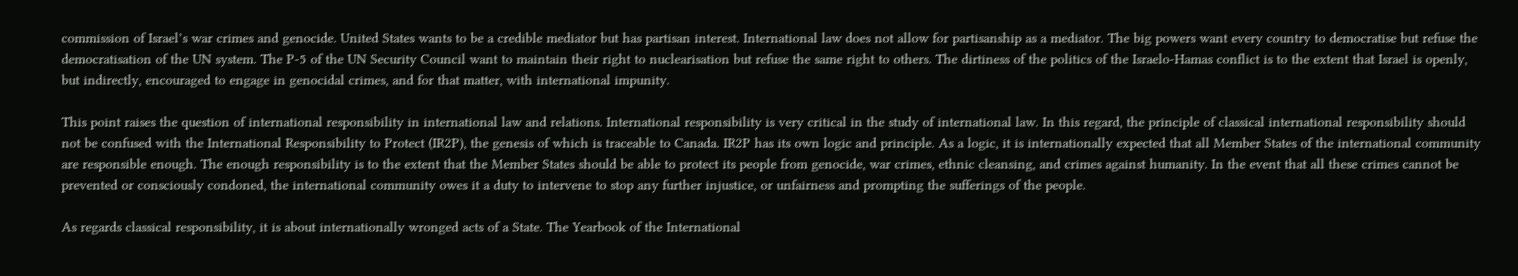commission of Israel’s war crimes and genocide. United States wants to be a credible mediator but has partisan interest. International law does not allow for partisanship as a mediator. The big powers want every country to democratise but refuse the democratisation of the UN system. The P-5 of the UN Security Council want to maintain their right to nuclearisation but refuse the same right to others. The dirtiness of the politics of the Israelo-Hamas conflict is to the extent that Israel is openly, but indirectly, encouraged to engage in genocidal crimes, and for that matter, with international impunity.

This point raises the question of international responsibility in international law and relations. International responsibility is very critical in the study of international law. In this regard, the principle of classical international responsibility should not be confused with the International Responsibility to Protect (IR2P), the genesis of which is traceable to Canada. IR2P has its own logic and principle. As a logic, it is internationally expected that all Member States of the international community are responsible enough. The enough responsibility is to the extent that the Member States should be able to protect its people from genocide, war crimes, ethnic cleansing, and crimes against humanity. In the event that all these crimes cannot be prevented or consciously condoned, the international community owes it a duty to intervene to stop any further injustice, or unfairness and prompting the sufferings of the people.

As regards classical responsibility, it is about internationally wronged acts of a State. The Yearbook of the International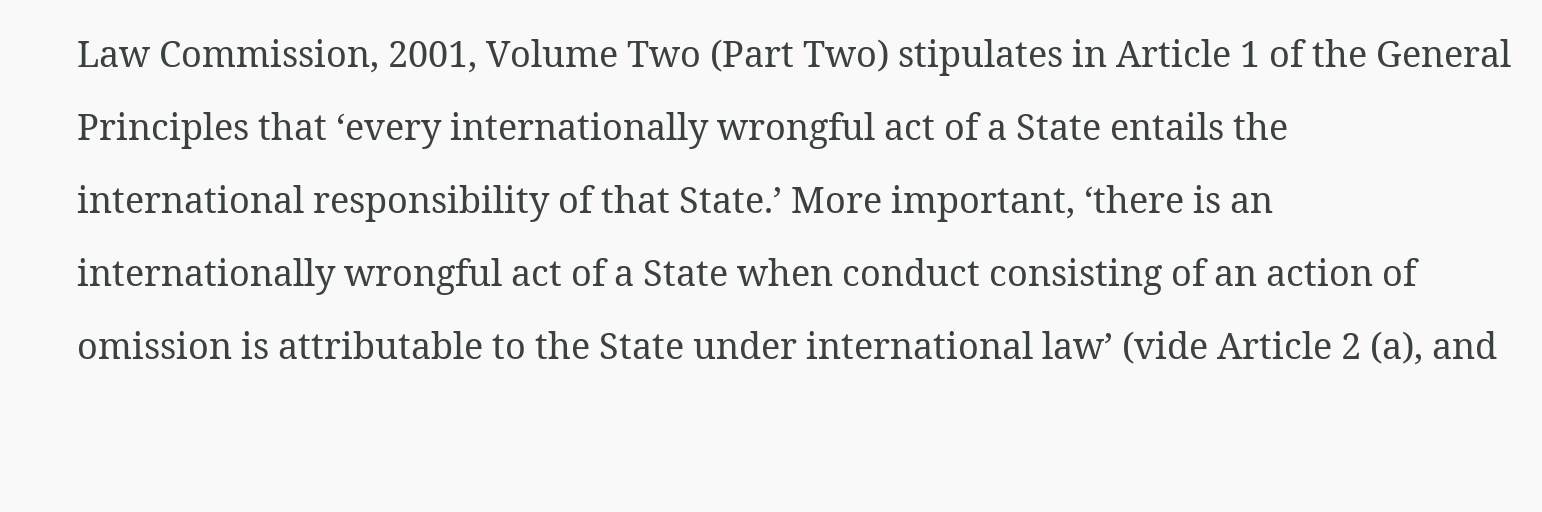Law Commission, 2001, Volume Two (Part Two) stipulates in Article 1 of the General Principles that ‘every internationally wrongful act of a State entails the international responsibility of that State.’ More important, ‘there is an internationally wrongful act of a State when conduct consisting of an action of omission is attributable to the State under international law’ (vide Article 2 (a), and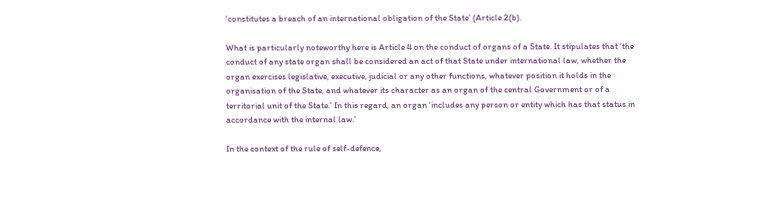‘constitutes a breach of an international obligation of the State’ (Article 2(b).

What is particularly noteworthy here is Article 4 on the conduct of organs of a State. It stipulates that ‘the conduct of any state organ shall be considered an act of that State under international law, whether the organ exercises legislative, executive, judicial or any other functions, whatever position it holds in the organisation of the State, and whatever its character as an organ of the central Government or of a territorial unit of the State.’ In this regard, an organ ‘includes any person or entity which has that status in accordance with the internal law.’

In the context of the rule of self-defence,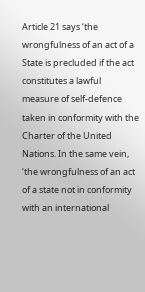Article 21 says ‘the wrongfulness of an act of a State is precluded if the act constitutes a lawful measure of self-defence taken in conformity with the Charter of the United Nations. In the same vein, ‘the wrongfulness of an act of a state not in conformity with an international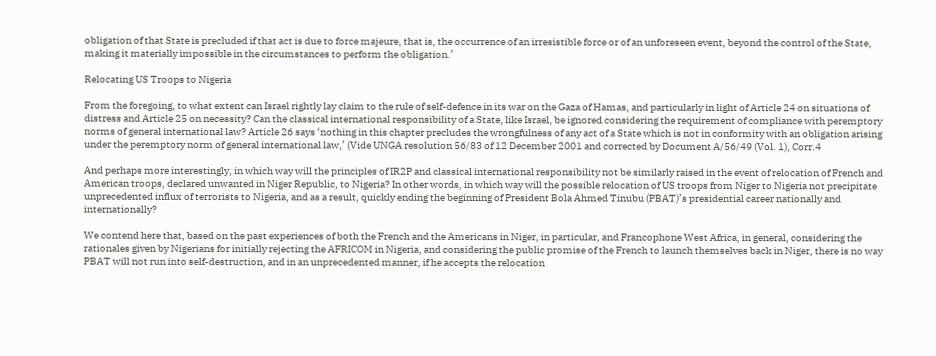obligation of that State is precluded if that act is due to force majeure, that is, the occurrence of an irresistible force or of an unforeseen event, beyond the control of the State, making it materially impossible in the circumstances to perform the obligation.’

Relocating US Troops to Nigeria

From the foregoing, to what extent can Israel rightly lay claim to the rule of self-defence in its war on the Gaza of Hamas, and particularly in light of Article 24 on situations of distress and Article 25 on necessity? Can the classical international responsibility of a State, like Israel, be ignored considering the requirement of compliance with peremptory norms of general international law? Article 26 says ‘nothing in this chapter precludes the wrongfulness of any act of a State which is not in conformity with an obligation arising under the peremptory norm of general international law,’ (Vide UNGA resolution 56/83 of 12 December 2001 and corrected by Document A/56/49 (Vol. 1), Corr.4

And perhaps more interestingly, in which way will the principles of IR2P and classical international responsibility not be similarly raised in the event of relocation of French and American troops, declared unwanted in Niger Republic, to Nigeria? In other words, in which way will the possible relocation of US troops from Niger to Nigeria not precipitate unprecedented influx of terrorists to Nigeria, and as a result, quickly ending the beginning of President Bola Ahmed Tinubu (PBAT)’s presidential career nationally and internationally?

We contend here that, based on the past experiences of both the French and the Americans in Niger, in particular, and Francophone West Africa, in general, considering the rationales given by Nigerians for initially rejecting the AFRICOM in Nigeria, and considering the public promise of the French to launch themselves back in Niger, there is no way PBAT will not run into self-destruction, and in an unprecedented manner, if he accepts the relocation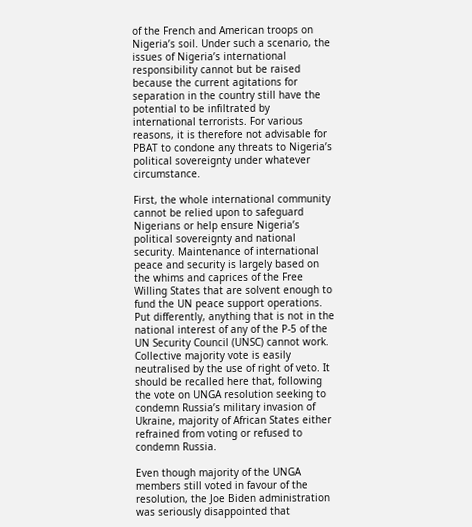of the French and American troops on Nigeria’s soil. Under such a scenario, the issues of Nigeria’s international responsibility cannot but be raised because the current agitations for separation in the country still have the potential to be infiltrated by international terrorists. For various reasons, it is therefore not advisable for PBAT to condone any threats to Nigeria’s political sovereignty under whatever circumstance.

First, the whole international community cannot be relied upon to safeguard Nigerians or help ensure Nigeria’s political sovereignty and national security. Maintenance of international peace and security is largely based on the whims and caprices of the Free Willing States that are solvent enough to fund the UN peace support operations. Put differently, anything that is not in the national interest of any of the P-5 of the UN Security Council (UNSC) cannot work. Collective majority vote is easily neutralised by the use of right of veto. It should be recalled here that, following the vote on UNGA resolution seeking to condemn Russia’s military invasion of Ukraine, majority of African States either refrained from voting or refused to condemn Russia.

Even though majority of the UNGA members still voted in favour of the resolution, the Joe Biden administration was seriously disappointed that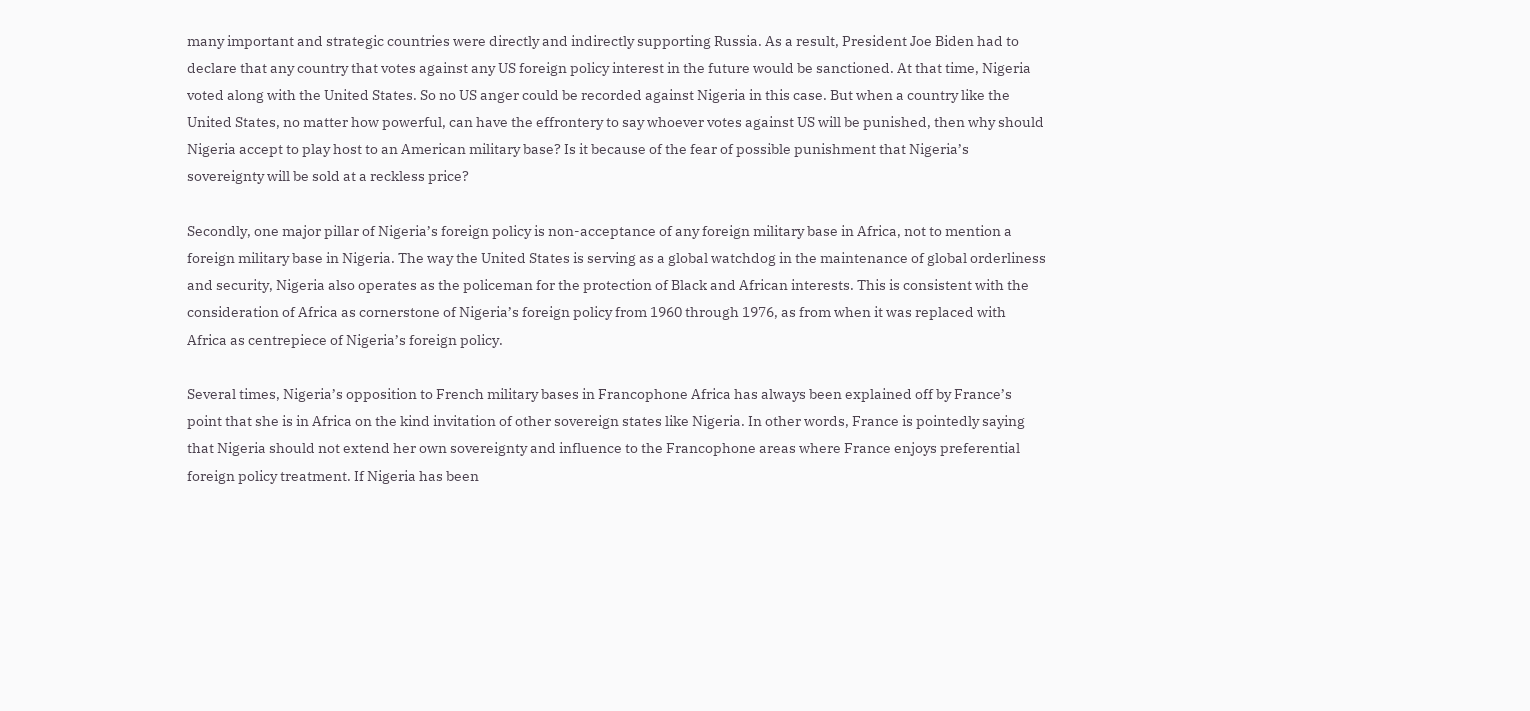many important and strategic countries were directly and indirectly supporting Russia. As a result, President Joe Biden had to declare that any country that votes against any US foreign policy interest in the future would be sanctioned. At that time, Nigeria voted along with the United States. So no US anger could be recorded against Nigeria in this case. But when a country like the United States, no matter how powerful, can have the effrontery to say whoever votes against US will be punished, then why should Nigeria accept to play host to an American military base? Is it because of the fear of possible punishment that Nigeria’s sovereignty will be sold at a reckless price?

Secondly, one major pillar of Nigeria’s foreign policy is non-acceptance of any foreign military base in Africa, not to mention a foreign military base in Nigeria. The way the United States is serving as a global watchdog in the maintenance of global orderliness and security, Nigeria also operates as the policeman for the protection of Black and African interests. This is consistent with the consideration of Africa as cornerstone of Nigeria’s foreign policy from 1960 through 1976, as from when it was replaced with Africa as centrepiece of Nigeria’s foreign policy.

Several times, Nigeria’s opposition to French military bases in Francophone Africa has always been explained off by France’s point that she is in Africa on the kind invitation of other sovereign states like Nigeria. In other words, France is pointedly saying that Nigeria should not extend her own sovereignty and influence to the Francophone areas where France enjoys preferential foreign policy treatment. If Nigeria has been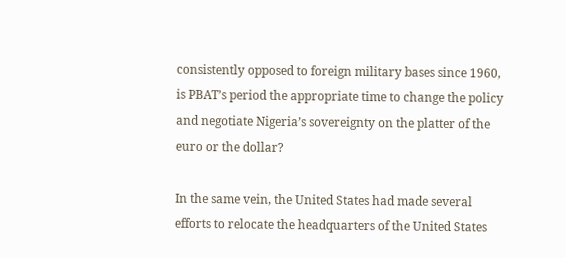consistently opposed to foreign military bases since 1960, is PBAT’s period the appropriate time to change the policy and negotiate Nigeria’s sovereignty on the platter of the euro or the dollar?

In the same vein, the United States had made several efforts to relocate the headquarters of the United States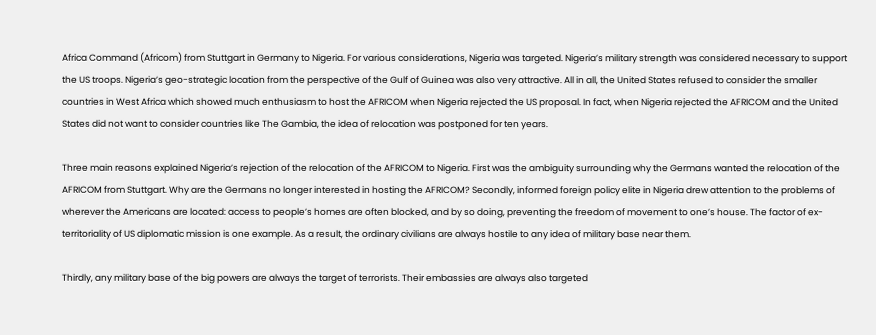Africa Command (Africom) from Stuttgart in Germany to Nigeria. For various considerations, Nigeria was targeted. Nigeria’s military strength was considered necessary to support the US troops. Nigeria’s geo-strategic location from the perspective of the Gulf of Guinea was also very attractive. All in all, the United States refused to consider the smaller countries in West Africa which showed much enthusiasm to host the AFRICOM when Nigeria rejected the US proposal. In fact, when Nigeria rejected the AFRICOM and the United States did not want to consider countries like The Gambia, the idea of relocation was postponed for ten years.

Three main reasons explained Nigeria’s rejection of the relocation of the AFRICOM to Nigeria. First was the ambiguity surrounding why the Germans wanted the relocation of the AFRICOM from Stuttgart. Why are the Germans no longer interested in hosting the AFRICOM? Secondly, informed foreign policy elite in Nigeria drew attention to the problems of wherever the Americans are located: access to people’s homes are often blocked, and by so doing, preventing the freedom of movement to one’s house. The factor of ex-territoriality of US diplomatic mission is one example. As a result, the ordinary civilians are always hostile to any idea of military base near them.

Thirdly, any military base of the big powers are always the target of terrorists. Their embassies are always also targeted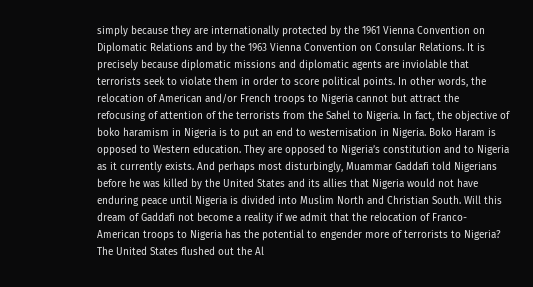simply because they are internationally protected by the 1961 Vienna Convention on Diplomatic Relations and by the 1963 Vienna Convention on Consular Relations. It is precisely because diplomatic missions and diplomatic agents are inviolable that terrorists seek to violate them in order to score political points. In other words, the relocation of American and/or French troops to Nigeria cannot but attract the refocusing of attention of the terrorists from the Sahel to Nigeria. In fact, the objective of boko haramism in Nigeria is to put an end to westernisation in Nigeria. Boko Haram is opposed to Western education. They are opposed to Nigeria’s constitution and to Nigeria as it currently exists. And perhaps most disturbingly, Muammar Gaddafi told Nigerians before he was killed by the United States and its allies that Nigeria would not have enduring peace until Nigeria is divided into Muslim North and Christian South. Will this dream of Gaddafi not become a reality if we admit that the relocation of Franco-American troops to Nigeria has the potential to engender more of terrorists to Nigeria? The United States flushed out the Al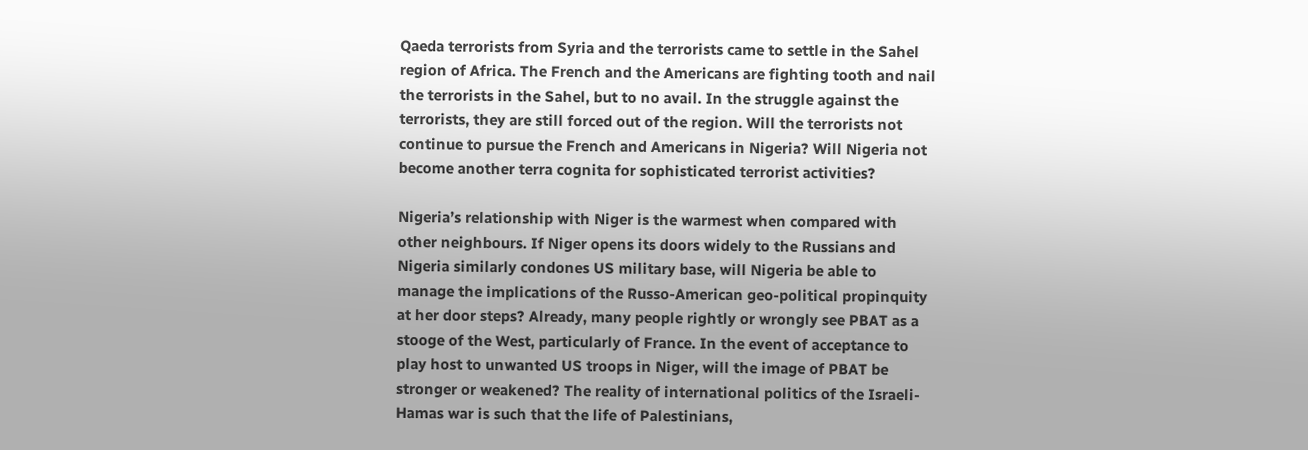Qaeda terrorists from Syria and the terrorists came to settle in the Sahel region of Africa. The French and the Americans are fighting tooth and nail the terrorists in the Sahel, but to no avail. In the struggle against the terrorists, they are still forced out of the region. Will the terrorists not continue to pursue the French and Americans in Nigeria? Will Nigeria not become another terra cognita for sophisticated terrorist activities?

Nigeria’s relationship with Niger is the warmest when compared with other neighbours. If Niger opens its doors widely to the Russians and Nigeria similarly condones US military base, will Nigeria be able to manage the implications of the Russo-American geo-political propinquity at her door steps? Already, many people rightly or wrongly see PBAT as a stooge of the West, particularly of France. In the event of acceptance to play host to unwanted US troops in Niger, will the image of PBAT be stronger or weakened? The reality of international politics of the Israeli-Hamas war is such that the life of Palestinians,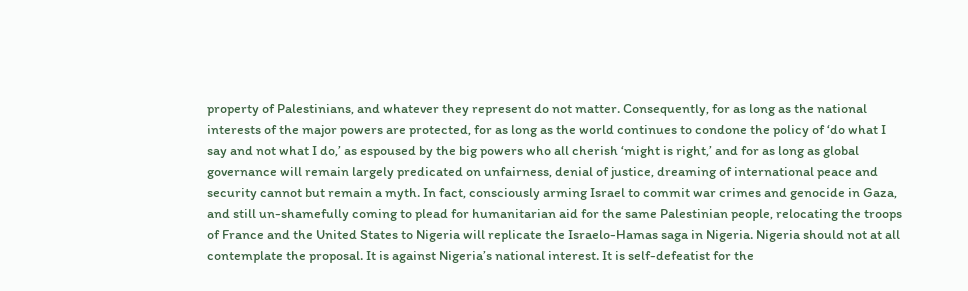property of Palestinians, and whatever they represent do not matter. Consequently, for as long as the national interests of the major powers are protected, for as long as the world continues to condone the policy of ‘do what I say and not what I do,’ as espoused by the big powers who all cherish ‘might is right,’ and for as long as global governance will remain largely predicated on unfairness, denial of justice, dreaming of international peace and security cannot but remain a myth. In fact, consciously arming Israel to commit war crimes and genocide in Gaza, and still un-shamefully coming to plead for humanitarian aid for the same Palestinian people, relocating the troops of France and the United States to Nigeria will replicate the Israelo-Hamas saga in Nigeria. Nigeria should not at all contemplate the proposal. It is against Nigeria’s national interest. It is self-defeatist for the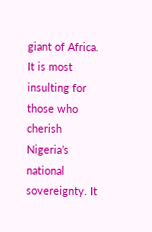giant of Africa. It is most insulting for those who cherish Nigeria’s national sovereignty. It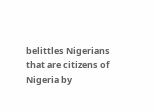belittles Nigerians that are citizens of Nigeria by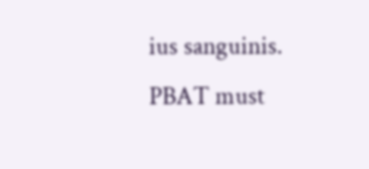ius sanguinis. PBAT must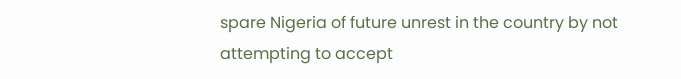spare Nigeria of future unrest in the country by not attempting to accept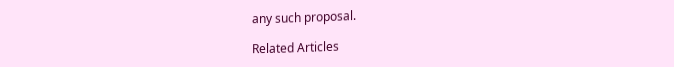any such proposal.

Related Articles